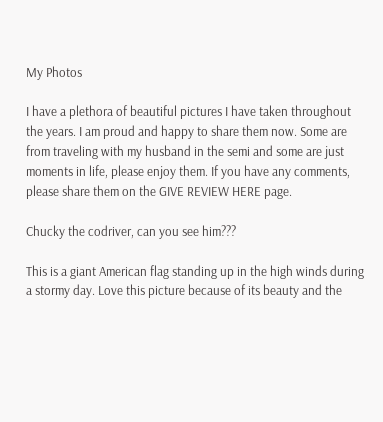My Photos

I have a plethora of beautiful pictures I have taken throughout the years. I am proud and happy to share them now. Some are from traveling with my husband in the semi and some are just moments in life, please enjoy them. If you have any comments, please share them on the GIVE REVIEW HERE page.

Chucky the codriver, can you see him???

This is a giant American flag standing up in the high winds during a stormy day. Love this picture because of its beauty and the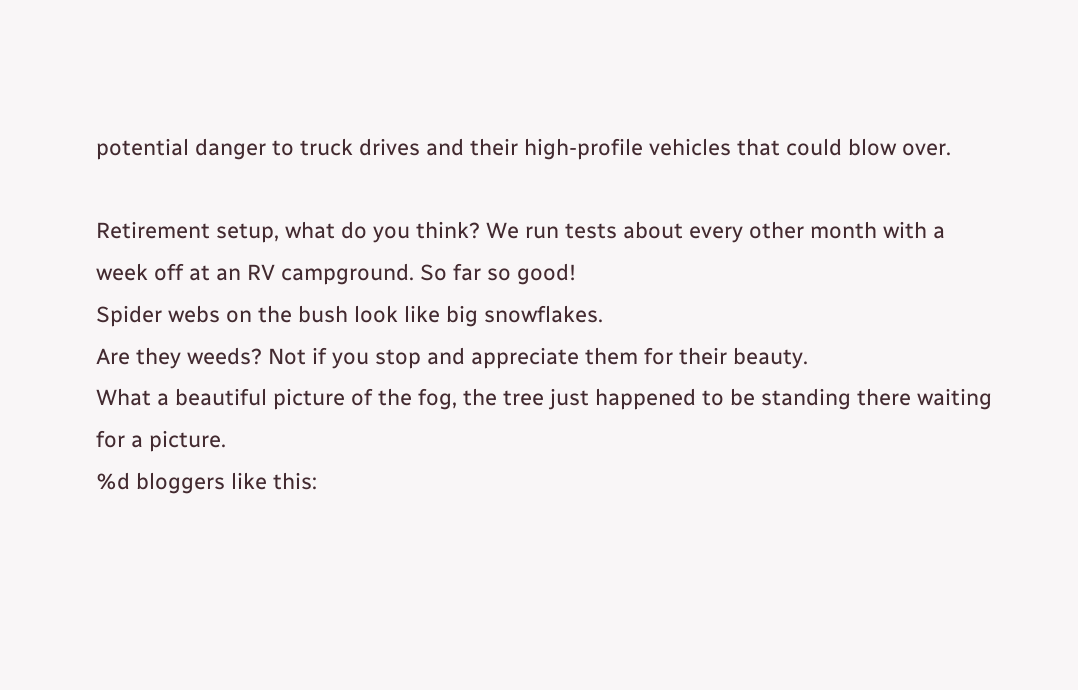potential danger to truck drives and their high-profile vehicles that could blow over.

Retirement setup, what do you think? We run tests about every other month with a week off at an RV campground. So far so good!
Spider webs on the bush look like big snowflakes.
Are they weeds? Not if you stop and appreciate them for their beauty.
What a beautiful picture of the fog, the tree just happened to be standing there waiting for a picture.
%d bloggers like this: